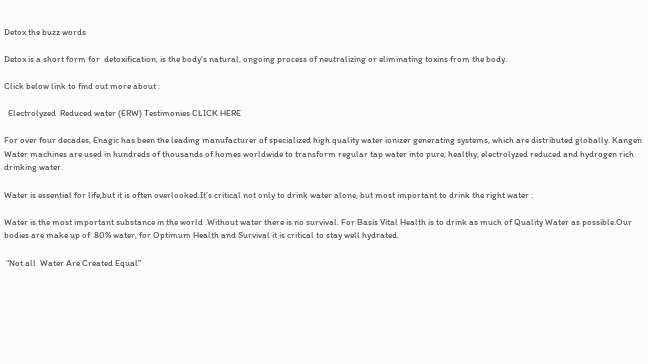Detox the buzz words

Detox is a short form for  detoxification, is the body’s natural, ongoing process of neutralizing or eliminating toxins from the body.

Click below link to find out more about :

  Electrolyzed  Reduced water (ERW) Testimonies CLICK HERE

For over four decades, Enagic has been the leading manufacturer of specialized high quality water ionizer generating systems, which are distributed globally. Kangen Water machines are used in hundreds of thousands of homes worldwide to transform regular tap water into pure, healthy, electrolyzed reduced and hydrogen rich drinking water.

Water is essential for life,but it is often overlooked.It’s critical not only to drink water alone, but most important to drink the right water :

Water is the most important substance in the world .Without water there is no survival. For Basis Vital Health is to drink as much of Quality Water as possible.Our bodies are make up of  80% water, for Optimum Health and Survival it is critical to stay well hydrated.

 “Not all  Water Are Created Equal”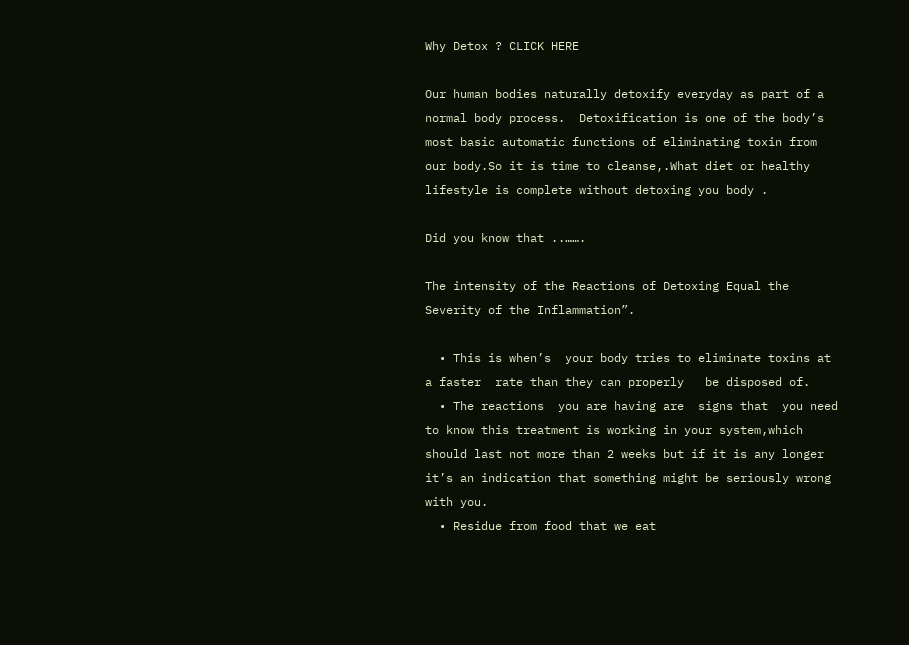Why Detox ? CLICK HERE

Our human bodies naturally detoxify everyday as part of a normal body process.  Detoxification is one of the body’s most basic automatic functions of eliminating toxin from our body.So it is time to cleanse,.What diet or healthy lifestyle is complete without detoxing you body .

Did you know that ..…….

The intensity of the Reactions of Detoxing Equal the Severity of the Inflammation”.

  • This is when’s  your body tries to eliminate toxins at a faster  rate than they can properly   be disposed of.
  • The reactions  you are having are  signs that  you need to know this treatment is working in your system,which should last not more than 2 weeks but if it is any longer it’s an indication that something might be seriously wrong with you.
  • Residue from food that we eat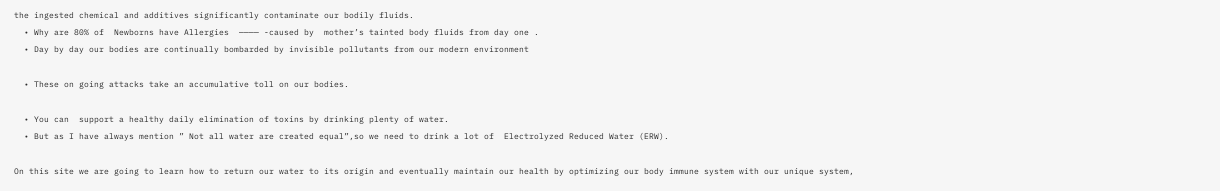the ingested chemical and additives significantly contaminate our bodily fluids.
  • Why are 80% of  Newborns have Allergies  ———— -caused by  mother’s tainted body fluids from day one .
  • Day by day our bodies are continually bombarded by invisible pollutants from our modern environment

  • These on going attacks take an accumulative toll on our bodies.

  • You can  support a healthy daily elimination of toxins by drinking plenty of water.
  • But as I have always mention ” Not all water are created equal”,so we need to drink a lot of  Electrolyzed Reduced Water (ERW).

On this site we are going to learn how to return our water to its origin and eventually maintain our health by optimizing our body immune system with our unique system,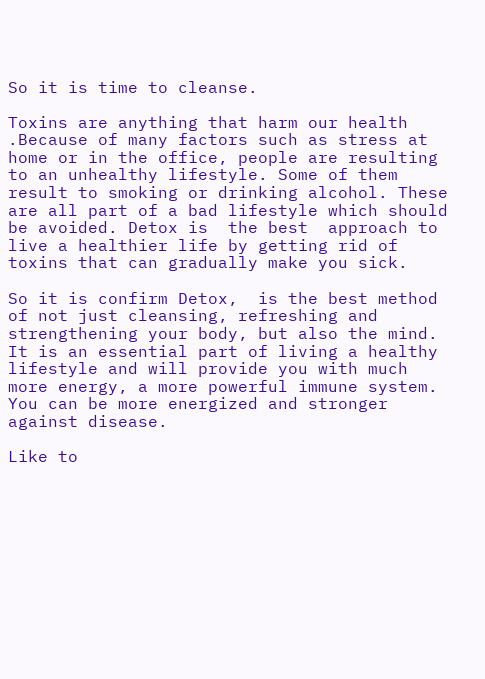So it is time to cleanse.

Toxins are anything that harm our health .Because of many factors such as stress at home or in the office, people are resulting to an unhealthy lifestyle. Some of them result to smoking or drinking alcohol. These are all part of a bad lifestyle which should be avoided. Detox is  the best  approach to live a healthier life by getting rid of toxins that can gradually make you sick.

So it is confirm Detox,  is the best method of not just cleansing, refreshing and strengthening your body, but also the mind. It is an essential part of living a healthy lifestyle and will provide you with much more energy, a more powerful immune system. You can be more energized and stronger against disease.

Like to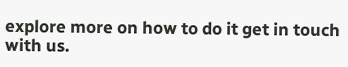explore more on how to do it get in touch with us.